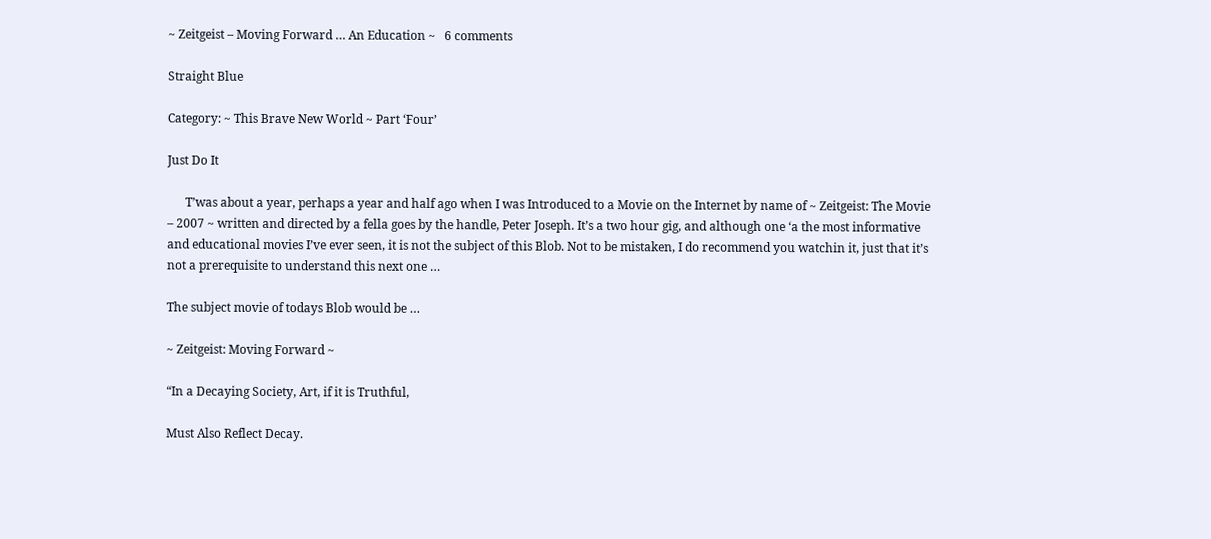~ Zeitgeist – Moving Forward … An Education ~   6 comments

Straight Blue

Category: ~ This Brave New World ~ Part ‘Four’

Just Do It

      T’was about a year, perhaps a year and half ago when I was Introduced to a Movie on the Internet by name of ~ Zeitgeist: The Movie – 2007 ~ written and directed by a fella goes by the handle, Peter Joseph. It’s a two hour gig, and although one ‘a the most informative and educational movies I’ve ever seen, it is not the subject of this Blob. Not to be mistaken, I do recommend you watchin it, just that it’s not a prerequisite to understand this next one …

The subject movie of todays Blob would be …

~ Zeitgeist: Moving Forward ~

“In a Decaying Society, Art, if it is Truthful,

Must Also Reflect Decay.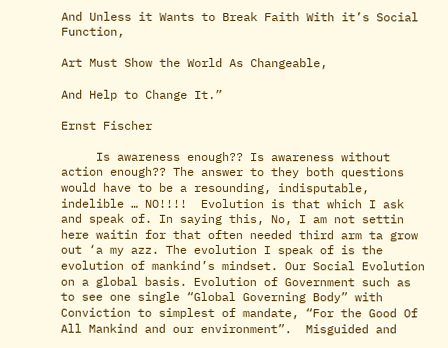And Unless it Wants to Break Faith With it’s Social Function,

Art Must Show the World As Changeable,

And Help to Change It.”

Ernst Fischer

     Is awareness enough?? Is awareness without action enough?? The answer to they both questions would have to be a resounding, indisputable, indelible … NO!!!!  Evolution is that which I ask and speak of. In saying this, No, I am not settin here waitin for that often needed third arm ta grow out ‘a my azz. The evolution I speak of is the evolution of mankind’s mindset. Our Social Evolution on a global basis. Evolution of Government such as to see one single “Global Governing Body” with Conviction to simplest of mandate, “For the Good Of All Mankind and our environment”.  Misguided and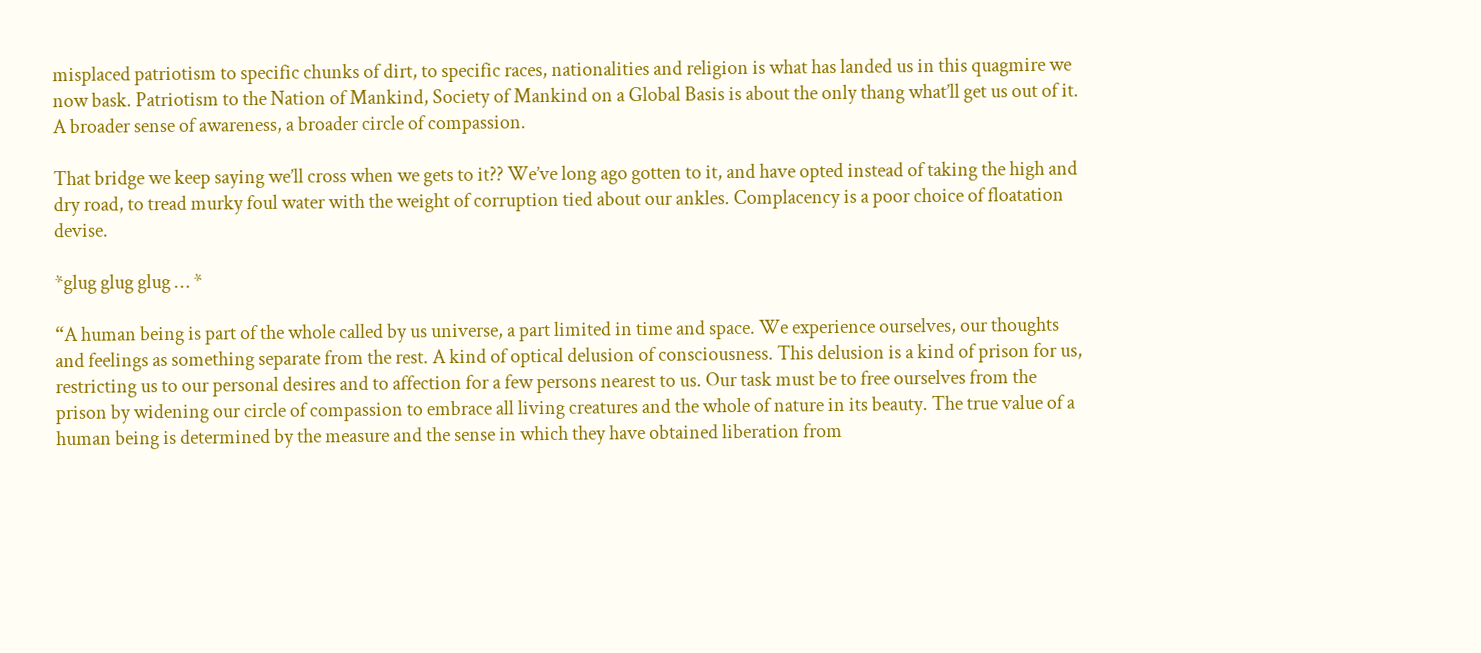misplaced patriotism to specific chunks of dirt, to specific races, nationalities and religion is what has landed us in this quagmire we now bask. Patriotism to the Nation of Mankind, Society of Mankind on a Global Basis is about the only thang what’ll get us out of it. A broader sense of awareness, a broader circle of compassion.

That bridge we keep saying we’ll cross when we gets to it?? We’ve long ago gotten to it, and have opted instead of taking the high and dry road, to tread murky foul water with the weight of corruption tied about our ankles. Complacency is a poor choice of floatation devise.

*glug glug glug … *

“A human being is part of the whole called by us universe, a part limited in time and space. We experience ourselves, our thoughts and feelings as something separate from the rest. A kind of optical delusion of consciousness. This delusion is a kind of prison for us, restricting us to our personal desires and to affection for a few persons nearest to us. Our task must be to free ourselves from the prison by widening our circle of compassion to embrace all living creatures and the whole of nature in its beauty. The true value of a human being is determined by the measure and the sense in which they have obtained liberation from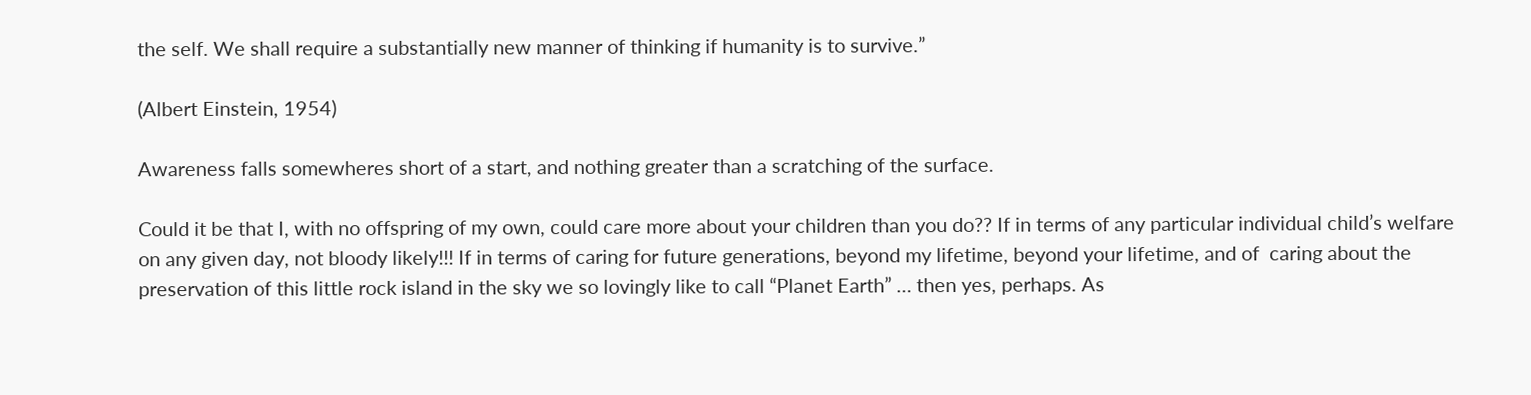the self. We shall require a substantially new manner of thinking if humanity is to survive.”

(Albert Einstein, 1954)

Awareness falls somewheres short of a start, and nothing greater than a scratching of the surface.

Could it be that I, with no offspring of my own, could care more about your children than you do?? If in terms of any particular individual child’s welfare on any given day, not bloody likely!!! If in terms of caring for future generations, beyond my lifetime, beyond your lifetime, and of  caring about the preservation of this little rock island in the sky we so lovingly like to call “Planet Earth” … then yes, perhaps. As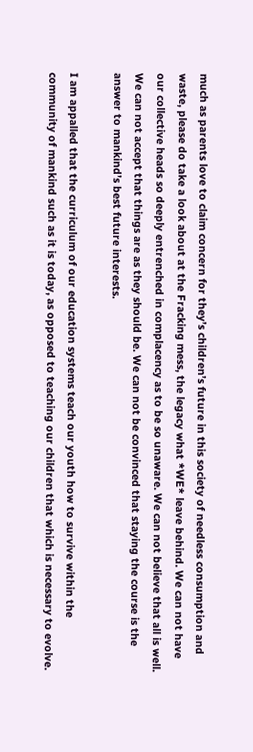much as parents love to claim concern for they’s children’s future in this society of needless consumption and waste, please do take a look about at the Fracking mess, the legacy what *WE* leave behind. We can not have our collective heads so deeply entrenched in complacency as to be so unaware. We can not believe that all is well. We can not accept that things are as they should be. We can not be convinced that staying the course is the answer to mankind’s best future interests.

I am appalled that the curriculum of our education systems teach our youth how to survive within the community of mankind such as it is today, as opposed to teaching our children that which is necessary to evolve.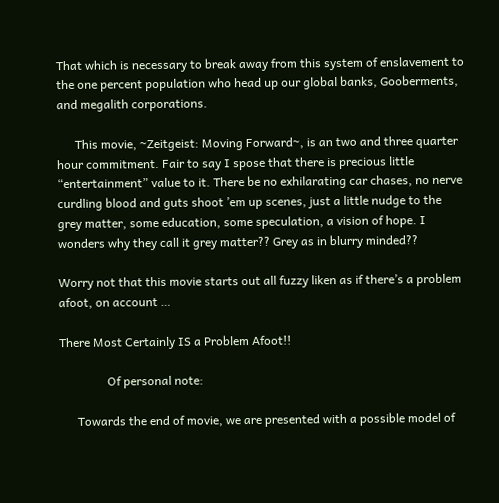That which is necessary to break away from this system of enslavement to the one percent population who head up our global banks, Gooberments, and megalith corporations.

      This movie, ~Zeitgeist: Moving Forward~, is an two and three quarter hour commitment. Fair to say I spose that there is precious little “entertainment” value to it. There be no exhilarating car chases, no nerve curdling blood and guts shoot ’em up scenes, just a little nudge to the grey matter, some education, some speculation, a vision of hope. I wonders why they call it grey matter?? Grey as in blurry minded??

Worry not that this movie starts out all fuzzy liken as if there’s a problem afoot, on account …

There Most Certainly IS a Problem Afoot!!

                Of personal note:

      Towards the end of movie, we are presented with a possible model of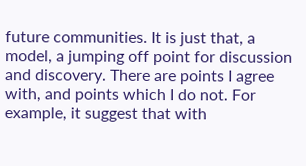future communities. It is just that, a model, a jumping off point for discussion and discovery. There are points I agree with, and points which I do not. For example, it suggest that with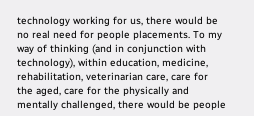technology working for us, there would be no real need for people placements. To my way of thinking (and in conjunction with technology), within education, medicine, rehabilitation, veterinarian care, care for the aged, care for the physically and mentally challenged, there would be people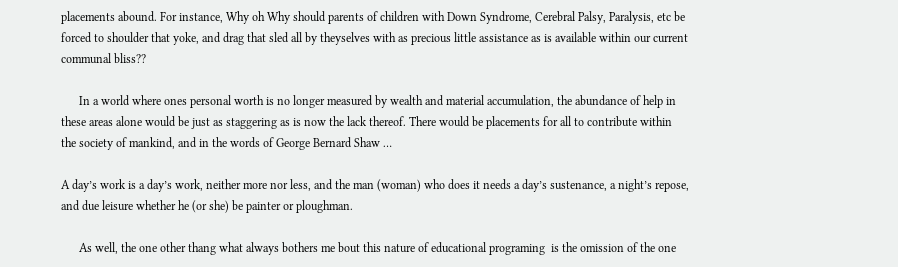placements abound. For instance, Why oh Why should parents of children with Down Syndrome, Cerebral Palsy, Paralysis, etc be forced to shoulder that yoke, and drag that sled all by theyselves with as precious little assistance as is available within our current communal bliss??

      In a world where ones personal worth is no longer measured by wealth and material accumulation, the abundance of help in these areas alone would be just as staggering as is now the lack thereof. There would be placements for all to contribute within the society of mankind, and in the words of George Bernard Shaw …

A day’s work is a day’s work, neither more nor less, and the man (woman) who does it needs a day’s sustenance, a night’s repose, and due leisure whether he (or she) be painter or ploughman.

      As well, the one other thang what always bothers me bout this nature of educational programing  is the omission of the one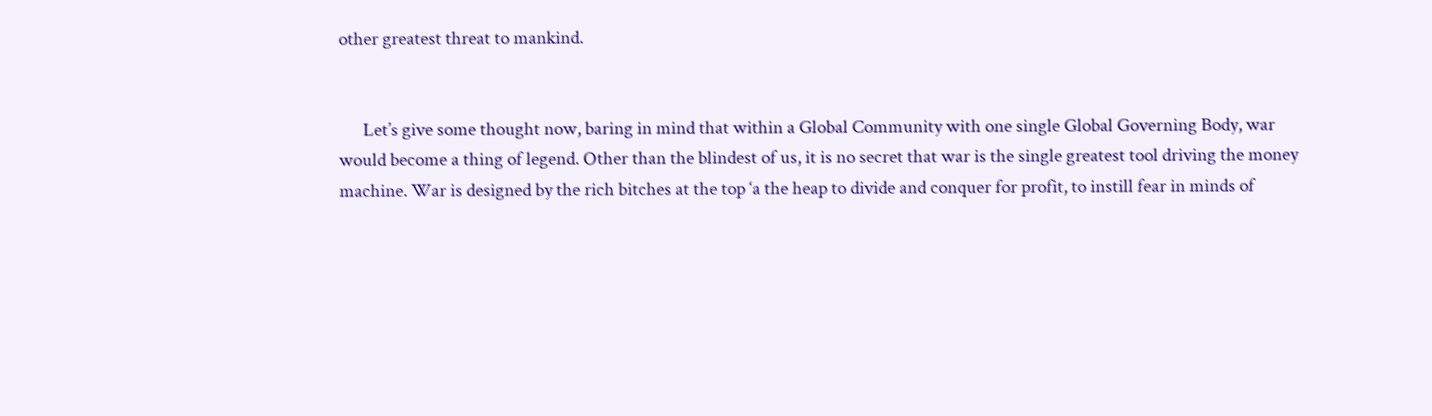other greatest threat to mankind.


      Let’s give some thought now, baring in mind that within a Global Community with one single Global Governing Body, war would become a thing of legend. Other than the blindest of us, it is no secret that war is the single greatest tool driving the money machine. War is designed by the rich bitches at the top ‘a the heap to divide and conquer for profit, to instill fear in minds of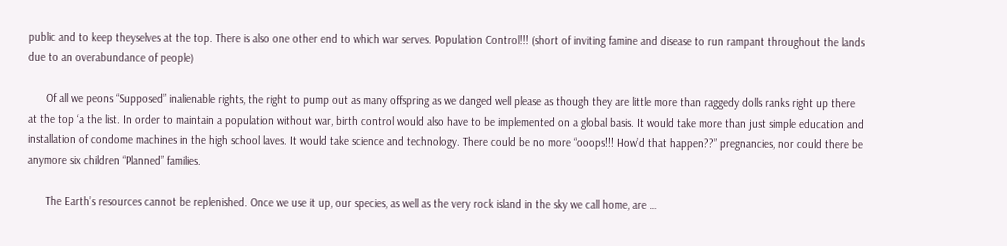public and to keep theyselves at the top. There is also one other end to which war serves. Population Control!!! (short of inviting famine and disease to run rampant throughout the lands due to an overabundance of people)

      Of all we peons “Supposed” inalienable rights, the right to pump out as many offspring as we danged well please as though they are little more than raggedy dolls ranks right up there at the top ‘a the list. In order to maintain a population without war, birth control would also have to be implemented on a global basis. It would take more than just simple education and installation of condome machines in the high school laves. It would take science and technology. There could be no more “ooops!!! How’d that happen??” pregnancies, nor could there be anymore six children “Planned” families.

      The Earth’s resources cannot be replenished. Once we use it up, our species, as well as the very rock island in the sky we call home, are …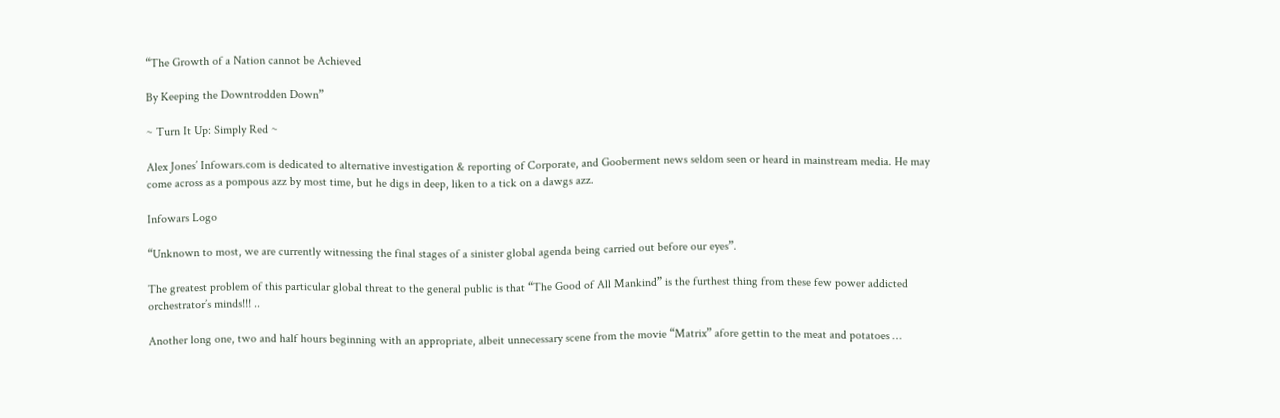“The Growth of a Nation cannot be Achieved

By Keeping the Downtrodden Down”

~ Turn It Up: Simply Red ~

Alex Jones’ Infowars.com is dedicated to alternative investigation & reporting of Corporate, and Gooberment news seldom seen or heard in mainstream media. He may come across as a pompous azz by most time, but he digs in deep, liken to a tick on a dawgs azz.

Infowars Logo

“Unknown to most, we are currently witnessing the final stages of a sinister global agenda being carried out before our eyes”.

The greatest problem of this particular global threat to the general public is that “The Good of All Mankind” is the furthest thing from these few power addicted orchestrator’s minds!!! ..

Another long one, two and half hours beginning with an appropriate, albeit unnecessary scene from the movie “Matrix” afore gettin to the meat and potatoes …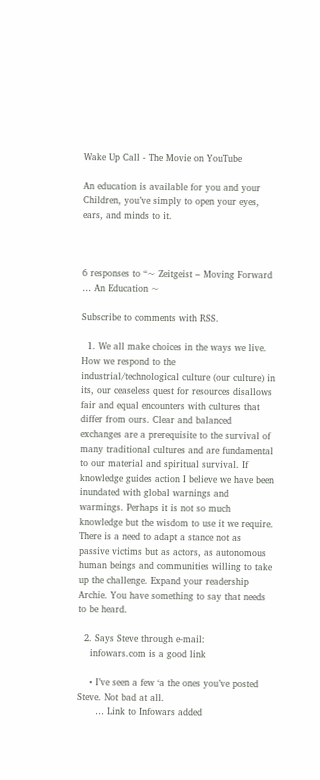Wake Up Call - The Movie on YouTube

An education is available for you and your Children, you’ve simply to open your eyes, ears, and minds to it.



6 responses to “~ Zeitgeist – Moving Forward … An Education ~

Subscribe to comments with RSS.

  1. We all make choices in the ways we live. How we respond to the industrial/technological culture (our culture) in its, our ceaseless quest for resources disallows fair and equal encounters with cultures that differ from ours. Clear and balanced exchanges are a prerequisite to the survival of many traditional cultures and are fundamental to our material and spiritual survival. If knowledge guides action I believe we have been inundated with global warnings and warmings. Perhaps it is not so much knowledge but the wisdom to use it we require. There is a need to adapt a stance not as passive victims but as actors, as autonomous human beings and communities willing to take up the challenge. Expand your readership Archie. You have something to say that needs to be heard.

  2. Says Steve through e-mail:
    infowars.com is a good link

    • I’ve seen a few ‘a the ones you’ve posted Steve. Not bad at all.
      … Link to Infowars added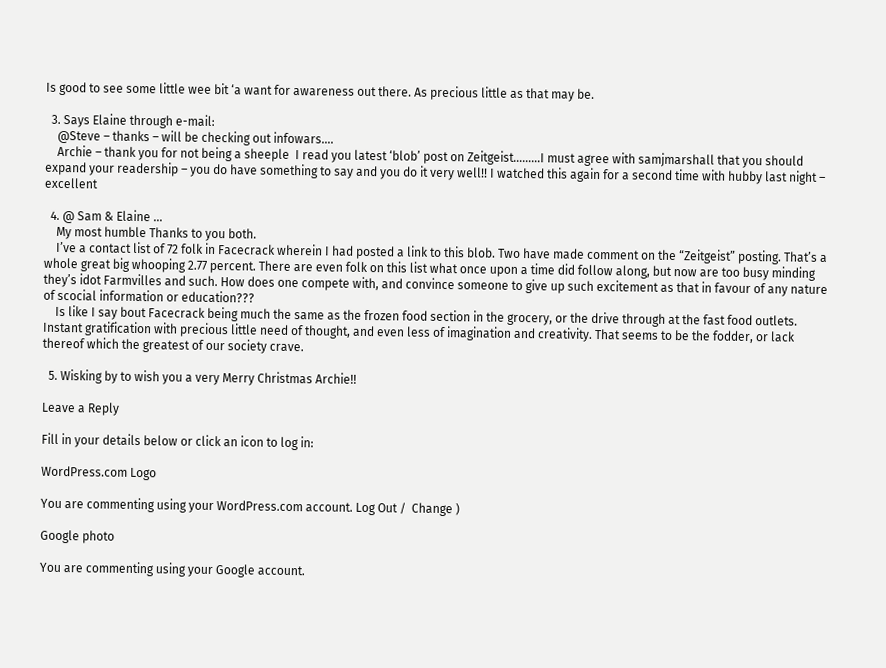Is good to see some little wee bit ‘a want for awareness out there. As precious little as that may be.

  3. Says Elaine through e-mail:
    @Steve – thanks – will be checking out infowars….
    Archie – thank you for not being a sheeple  I read you latest ‘blob’ post on Zeitgeist………I must agree with samjmarshall that you should expand your readership – you do have something to say and you do it very well!! I watched this again for a second time with hubby last night – excellent

  4. @ Sam & Elaine …
    My most humble Thanks to you both.
    I’ve a contact list of 72 folk in Facecrack wherein I had posted a link to this blob. Two have made comment on the “Zeitgeist” posting. That’s a whole great big whooping 2.77 percent. There are even folk on this list what once upon a time did follow along, but now are too busy minding they’s idot Farmvilles and such. How does one compete with, and convince someone to give up such excitement as that in favour of any nature of scocial information or education???
    Is like I say bout Facecrack being much the same as the frozen food section in the grocery, or the drive through at the fast food outlets. Instant gratification with precious little need of thought, and even less of imagination and creativity. That seems to be the fodder, or lack thereof which the greatest of our society crave.

  5. Wisking by to wish you a very Merry Christmas Archie!!

Leave a Reply

Fill in your details below or click an icon to log in:

WordPress.com Logo

You are commenting using your WordPress.com account. Log Out /  Change )

Google photo

You are commenting using your Google account.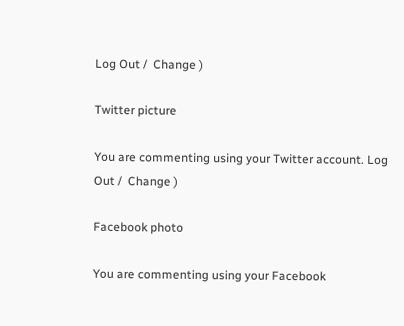Log Out /  Change )

Twitter picture

You are commenting using your Twitter account. Log Out /  Change )

Facebook photo

You are commenting using your Facebook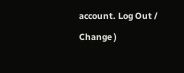account. Log Out /  Change )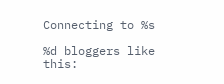Connecting to %s

%d bloggers like this: